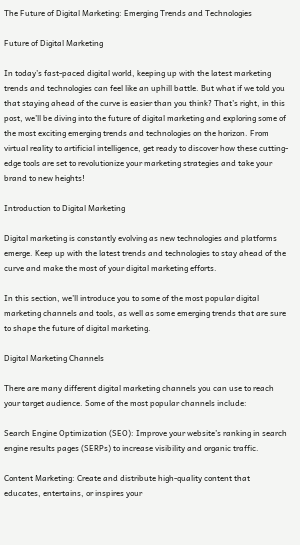The Future of Digital Marketing: Emerging Trends and Technologies

Future of Digital Marketing

In today’s fast-paced digital world, keeping up with the latest marketing trends and technologies can feel like an uphill battle. But what if we told you that staying ahead of the curve is easier than you think? That’s right, in this post, we’ll be diving into the future of digital marketing and exploring some of the most exciting emerging trends and technologies on the horizon. From virtual reality to artificial intelligence, get ready to discover how these cutting-edge tools are set to revolutionize your marketing strategies and take your brand to new heights!

Introduction to Digital Marketing

Digital marketing is constantly evolving as new technologies and platforms emerge. Keep up with the latest trends and technologies to stay ahead of the curve and make the most of your digital marketing efforts.

In this section, we’ll introduce you to some of the most popular digital marketing channels and tools, as well as some emerging trends that are sure to shape the future of digital marketing.

Digital Marketing Channels

There are many different digital marketing channels you can use to reach your target audience. Some of the most popular channels include:

Search Engine Optimization (SEO): Improve your website’s ranking in search engine results pages (SERPs) to increase visibility and organic traffic.

Content Marketing: Create and distribute high-quality content that educates, entertains, or inspires your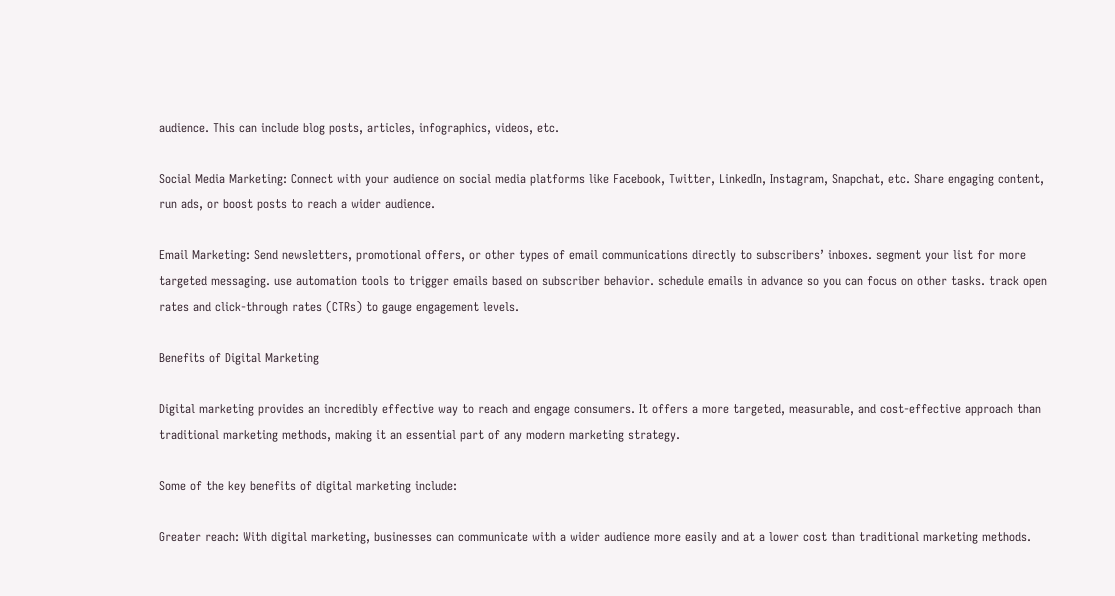audience. This can include blog posts, articles, infographics, videos, etc.

Social Media Marketing: Connect with your audience on social media platforms like Facebook, Twitter, LinkedIn, Instagram, Snapchat, etc. Share engaging content, run ads, or boost posts to reach a wider audience.

Email Marketing: Send newsletters, promotional offers, or other types of email communications directly to subscribers’ inboxes. segment your list for more targeted messaging. use automation tools to trigger emails based on subscriber behavior. schedule emails in advance so you can focus on other tasks. track open rates and click-through rates (CTRs) to gauge engagement levels.

Benefits of Digital Marketing

Digital marketing provides an incredibly effective way to reach and engage consumers. It offers a more targeted, measurable, and cost-effective approach than traditional marketing methods, making it an essential part of any modern marketing strategy.

Some of the key benefits of digital marketing include:

Greater reach: With digital marketing, businesses can communicate with a wider audience more easily and at a lower cost than traditional marketing methods.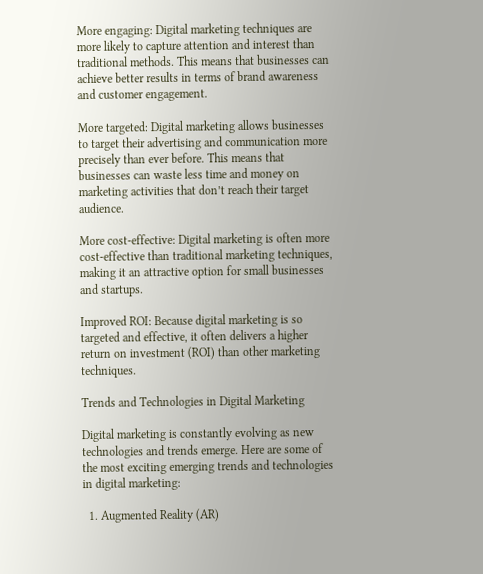More engaging: Digital marketing techniques are more likely to capture attention and interest than traditional methods. This means that businesses can achieve better results in terms of brand awareness and customer engagement.

More targeted: Digital marketing allows businesses to target their advertising and communication more precisely than ever before. This means that businesses can waste less time and money on marketing activities that don’t reach their target audience.

More cost-effective: Digital marketing is often more cost-effective than traditional marketing techniques, making it an attractive option for small businesses and startups.

Improved ROI: Because digital marketing is so targeted and effective, it often delivers a higher return on investment (ROI) than other marketing techniques.

Trends and Technologies in Digital Marketing

Digital marketing is constantly evolving as new technologies and trends emerge. Here are some of the most exciting emerging trends and technologies in digital marketing:

  1. Augmented Reality (AR)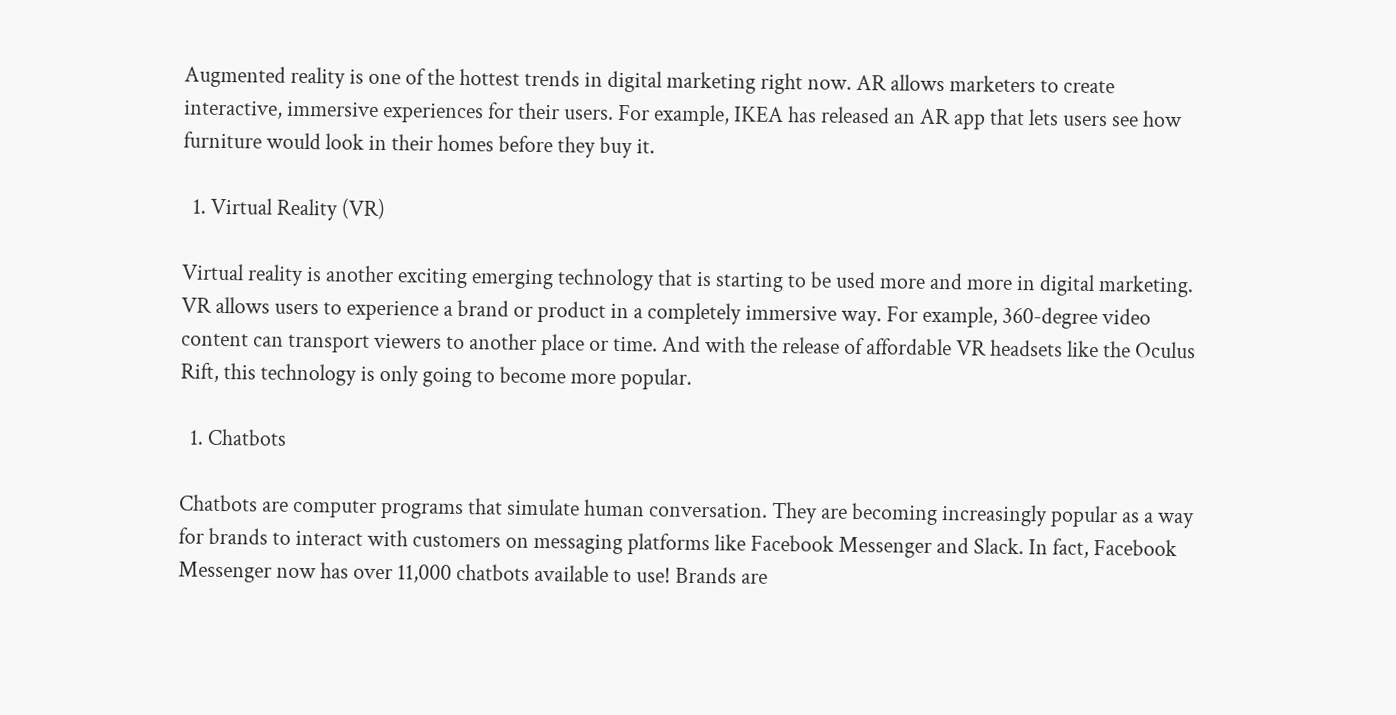Augmented reality is one of the hottest trends in digital marketing right now. AR allows marketers to create interactive, immersive experiences for their users. For example, IKEA has released an AR app that lets users see how furniture would look in their homes before they buy it.

  1. Virtual Reality (VR)

Virtual reality is another exciting emerging technology that is starting to be used more and more in digital marketing. VR allows users to experience a brand or product in a completely immersive way. For example, 360-degree video content can transport viewers to another place or time. And with the release of affordable VR headsets like the Oculus Rift, this technology is only going to become more popular.

  1. Chatbots

Chatbots are computer programs that simulate human conversation. They are becoming increasingly popular as a way for brands to interact with customers on messaging platforms like Facebook Messenger and Slack. In fact, Facebook Messenger now has over 11,000 chatbots available to use! Brands are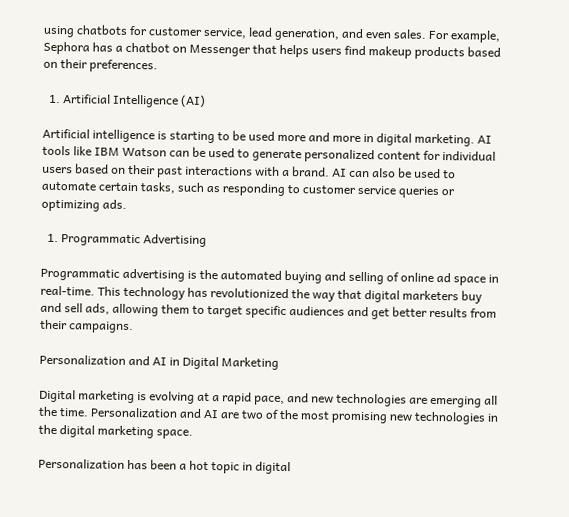using chatbots for customer service, lead generation, and even sales. For example, Sephora has a chatbot on Messenger that helps users find makeup products based on their preferences.

  1. Artificial Intelligence (AI)

Artificial intelligence is starting to be used more and more in digital marketing. AI tools like IBM Watson can be used to generate personalized content for individual users based on their past interactions with a brand. AI can also be used to automate certain tasks, such as responding to customer service queries or optimizing ads.

  1. Programmatic Advertising

Programmatic advertising is the automated buying and selling of online ad space in real-time. This technology has revolutionized the way that digital marketers buy and sell ads, allowing them to target specific audiences and get better results from their campaigns.

Personalization and AI in Digital Marketing

Digital marketing is evolving at a rapid pace, and new technologies are emerging all the time. Personalization and AI are two of the most promising new technologies in the digital marketing space.

Personalization has been a hot topic in digital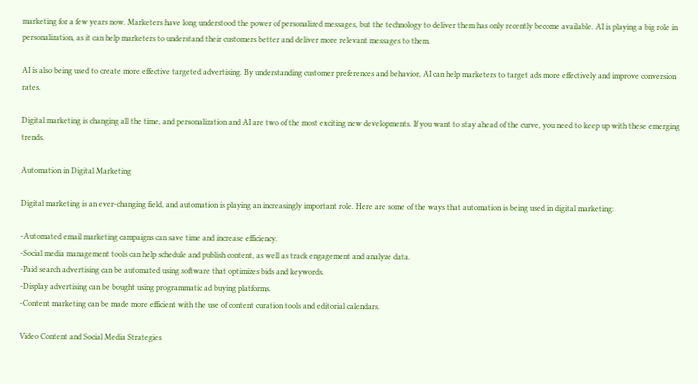marketing for a few years now. Marketers have long understood the power of personalized messages, but the technology to deliver them has only recently become available. AI is playing a big role in personalization, as it can help marketers to understand their customers better and deliver more relevant messages to them.

AI is also being used to create more effective targeted advertising. By understanding customer preferences and behavior, AI can help marketers to target ads more effectively and improve conversion rates.

Digital marketing is changing all the time, and personalization and AI are two of the most exciting new developments. If you want to stay ahead of the curve, you need to keep up with these emerging trends.

Automation in Digital Marketing

Digital marketing is an ever-changing field, and automation is playing an increasingly important role. Here are some of the ways that automation is being used in digital marketing:

-Automated email marketing campaigns can save time and increase efficiency.
-Social media management tools can help schedule and publish content, as well as track engagement and analyze data.
-Paid search advertising can be automated using software that optimizes bids and keywords.
-Display advertising can be bought using programmatic ad buying platforms.
-Content marketing can be made more efficient with the use of content curation tools and editorial calendars.

Video Content and Social Media Strategies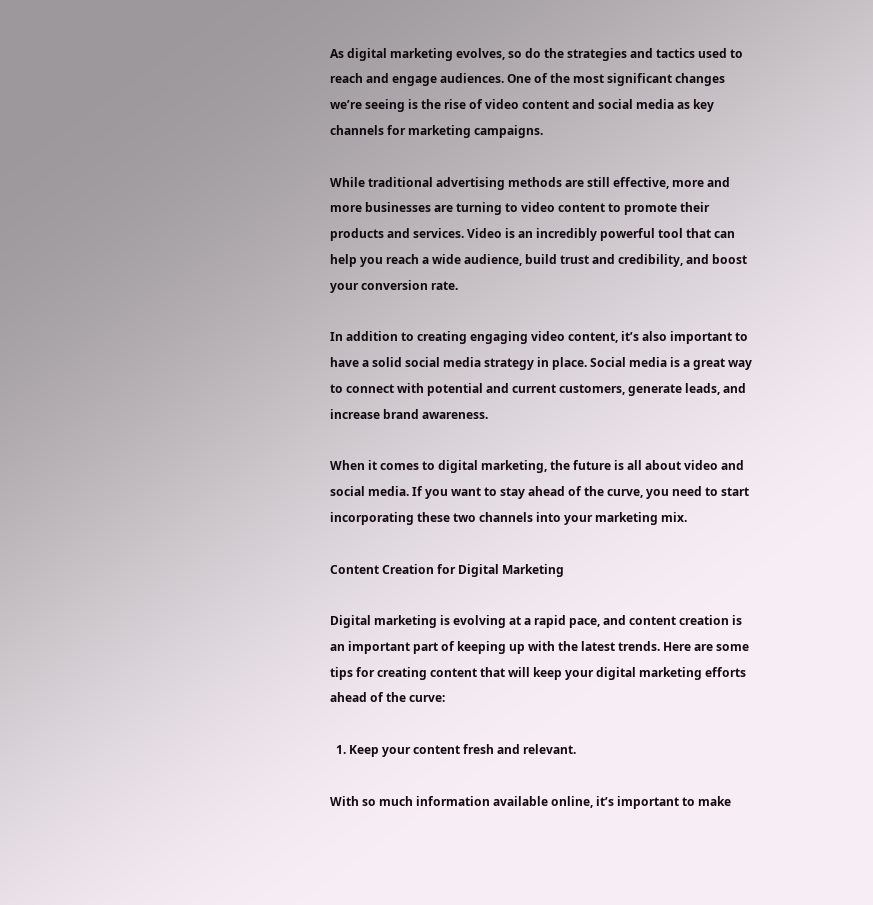As digital marketing evolves, so do the strategies and tactics used to reach and engage audiences. One of the most significant changes we’re seeing is the rise of video content and social media as key channels for marketing campaigns.

While traditional advertising methods are still effective, more and more businesses are turning to video content to promote their products and services. Video is an incredibly powerful tool that can help you reach a wide audience, build trust and credibility, and boost your conversion rate.

In addition to creating engaging video content, it’s also important to have a solid social media strategy in place. Social media is a great way to connect with potential and current customers, generate leads, and increase brand awareness.

When it comes to digital marketing, the future is all about video and social media. If you want to stay ahead of the curve, you need to start incorporating these two channels into your marketing mix.

Content Creation for Digital Marketing

Digital marketing is evolving at a rapid pace, and content creation is an important part of keeping up with the latest trends. Here are some tips for creating content that will keep your digital marketing efforts ahead of the curve:

  1. Keep your content fresh and relevant.

With so much information available online, it’s important to make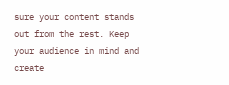sure your content stands out from the rest. Keep your audience in mind and create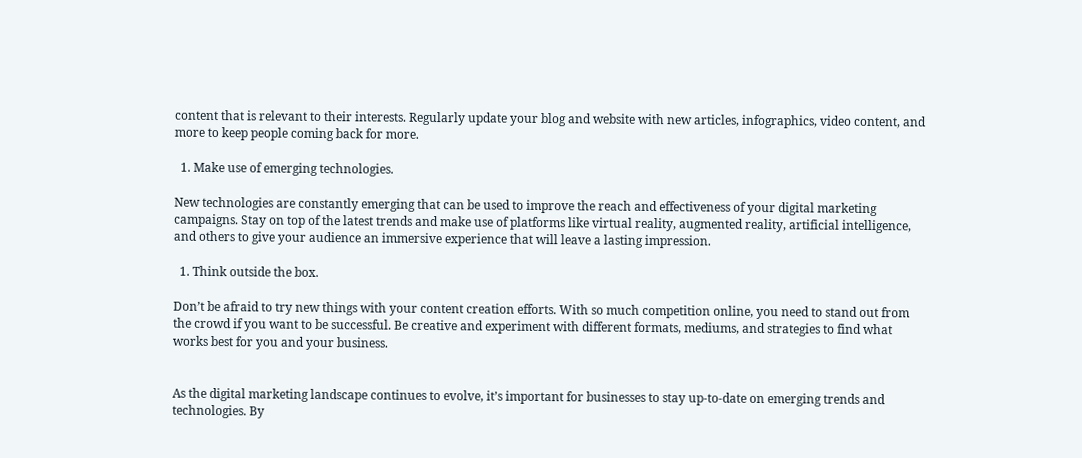content that is relevant to their interests. Regularly update your blog and website with new articles, infographics, video content, and more to keep people coming back for more.

  1. Make use of emerging technologies.

New technologies are constantly emerging that can be used to improve the reach and effectiveness of your digital marketing campaigns. Stay on top of the latest trends and make use of platforms like virtual reality, augmented reality, artificial intelligence, and others to give your audience an immersive experience that will leave a lasting impression.

  1. Think outside the box.

Don’t be afraid to try new things with your content creation efforts. With so much competition online, you need to stand out from the crowd if you want to be successful. Be creative and experiment with different formats, mediums, and strategies to find what works best for you and your business.


As the digital marketing landscape continues to evolve, it’s important for businesses to stay up-to-date on emerging trends and technologies. By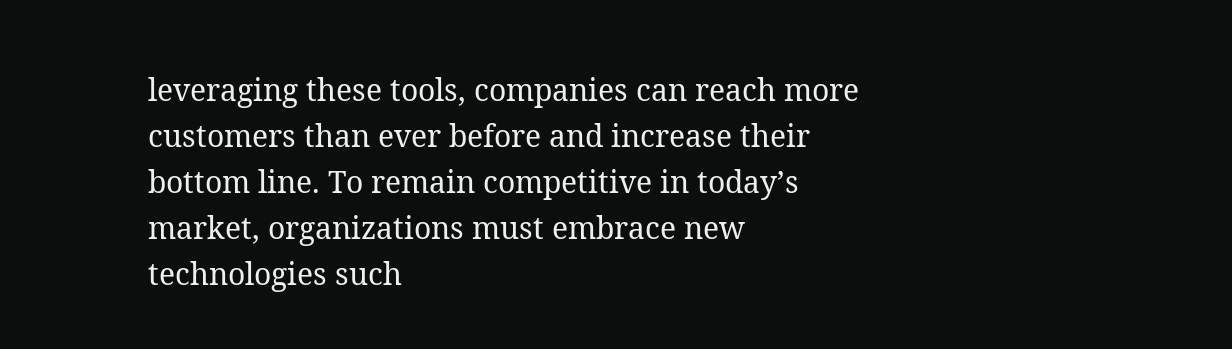leveraging these tools, companies can reach more customers than ever before and increase their bottom line. To remain competitive in today’s market, organizations must embrace new technologies such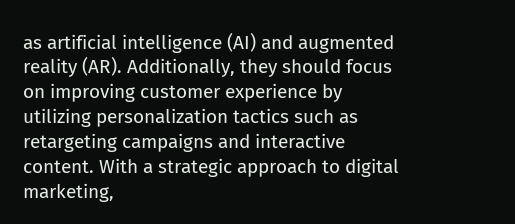as artificial intelligence (AI) and augmented reality (AR). Additionally, they should focus on improving customer experience by utilizing personalization tactics such as retargeting campaigns and interactive content. With a strategic approach to digital marketing,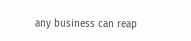any business can reap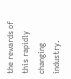the rewards of this rapidly changing industry.